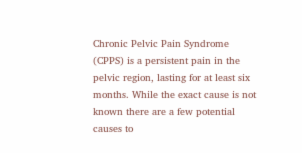Chronic Pelvic Pain Syndrome (CPPS) is a persistent pain in the pelvic region, lasting for at least six months. While the exact cause is not known there are a few potential causes to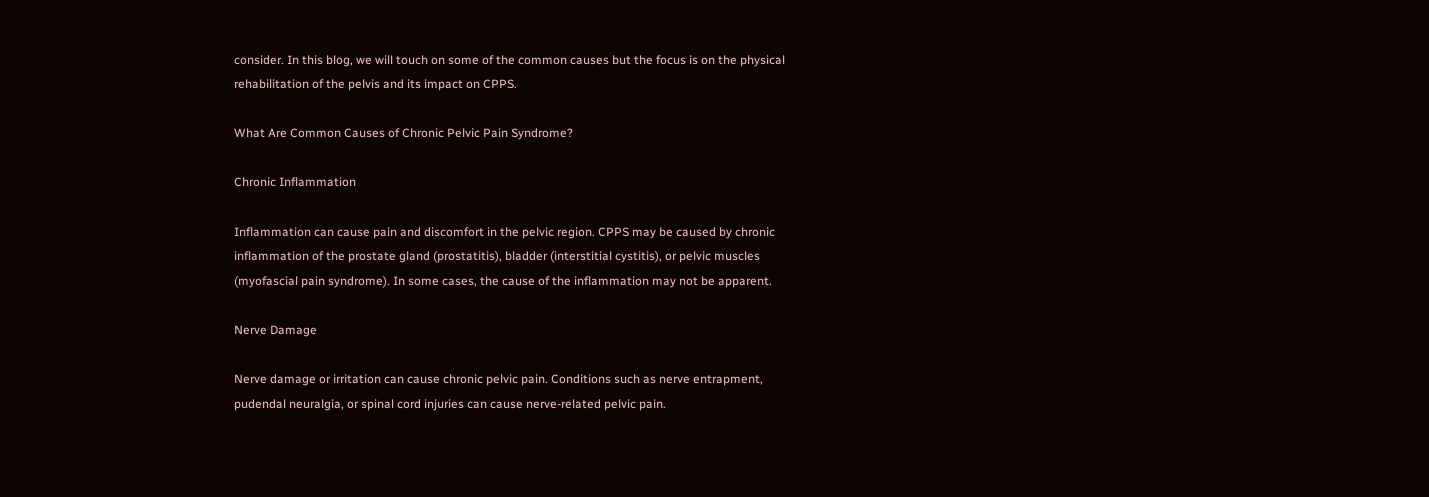consider. In this blog, we will touch on some of the common causes but the focus is on the physical rehabilitation of the pelvis and its impact on CPPS.

What Are Common Causes of Chronic Pelvic Pain Syndrome?

Chronic Inflammation

Inflammation can cause pain and discomfort in the pelvic region. CPPS may be caused by chronic inflammation of the prostate gland (prostatitis), bladder (interstitial cystitis), or pelvic muscles (myofascial pain syndrome). In some cases, the cause of the inflammation may not be apparent.

Nerve Damage

Nerve damage or irritation can cause chronic pelvic pain. Conditions such as nerve entrapment, pudendal neuralgia, or spinal cord injuries can cause nerve-related pelvic pain.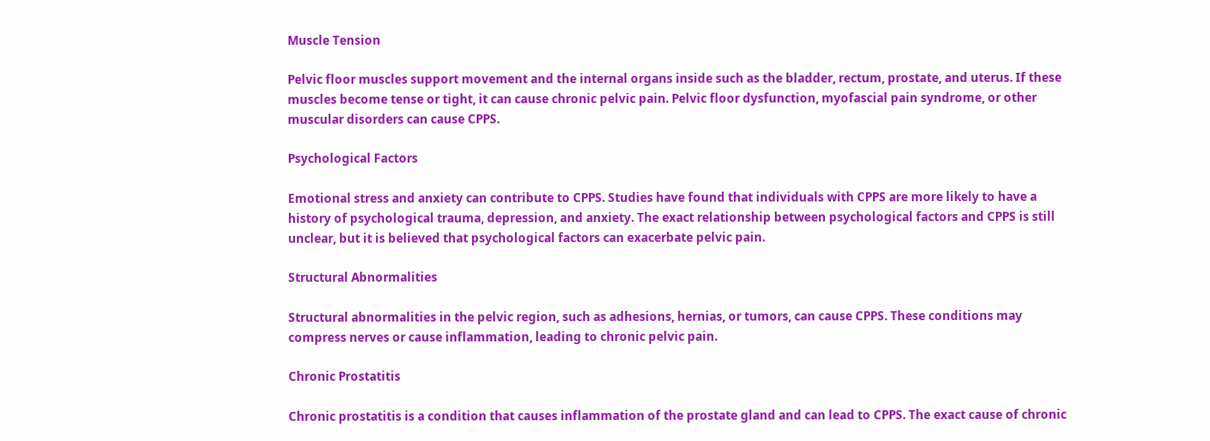Muscle Tension

Pelvic floor muscles support movement and the internal organs inside such as the bladder, rectum, prostate, and uterus. If these muscles become tense or tight, it can cause chronic pelvic pain. Pelvic floor dysfunction, myofascial pain syndrome, or other muscular disorders can cause CPPS.

Psychological Factors

Emotional stress and anxiety can contribute to CPPS. Studies have found that individuals with CPPS are more likely to have a history of psychological trauma, depression, and anxiety. The exact relationship between psychological factors and CPPS is still unclear, but it is believed that psychological factors can exacerbate pelvic pain.

Structural Abnormalities

Structural abnormalities in the pelvic region, such as adhesions, hernias, or tumors, can cause CPPS. These conditions may compress nerves or cause inflammation, leading to chronic pelvic pain.

Chronic Prostatitis

Chronic prostatitis is a condition that causes inflammation of the prostate gland and can lead to CPPS. The exact cause of chronic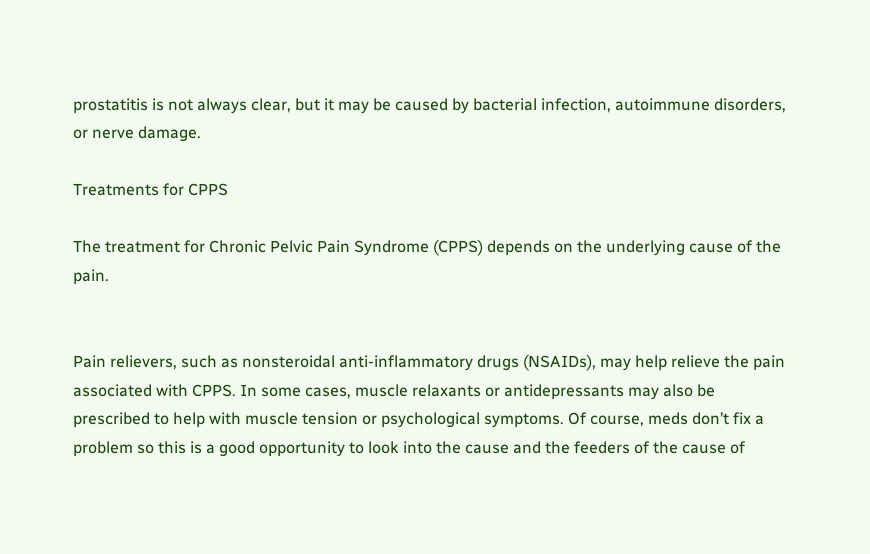prostatitis is not always clear, but it may be caused by bacterial infection, autoimmune disorders, or nerve damage.

Treatments for CPPS

The treatment for Chronic Pelvic Pain Syndrome (CPPS) depends on the underlying cause of the pain.


Pain relievers, such as nonsteroidal anti-inflammatory drugs (NSAIDs), may help relieve the pain associated with CPPS. In some cases, muscle relaxants or antidepressants may also be prescribed to help with muscle tension or psychological symptoms. Of course, meds don’t fix a problem so this is a good opportunity to look into the cause and the feeders of the cause of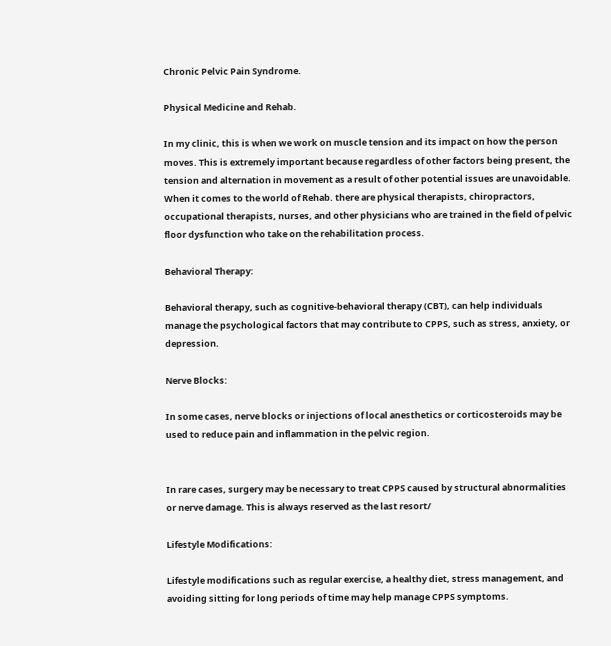Chronic Pelvic Pain Syndrome.

Physical Medicine and Rehab.

In my clinic, this is when we work on muscle tension and its impact on how the person moves. This is extremely important because regardless of other factors being present, the tension and alternation in movement as a result of other potential issues are unavoidable. When it comes to the world of Rehab. there are physical therapists, chiropractors, occupational therapists, nurses, and other physicians who are trained in the field of pelvic floor dysfunction who take on the rehabilitation process.

Behavioral Therapy:

Behavioral therapy, such as cognitive-behavioral therapy (CBT), can help individuals manage the psychological factors that may contribute to CPPS, such as stress, anxiety, or depression.

Nerve Blocks:

In some cases, nerve blocks or injections of local anesthetics or corticosteroids may be used to reduce pain and inflammation in the pelvic region.


In rare cases, surgery may be necessary to treat CPPS caused by structural abnormalities or nerve damage. This is always reserved as the last resort/

Lifestyle Modifications:

Lifestyle modifications such as regular exercise, a healthy diet, stress management, and avoiding sitting for long periods of time may help manage CPPS symptoms.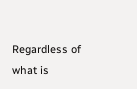Regardless of what is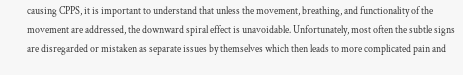causing CPPS, it is important to understand that unless the movement, breathing, and functionality of the movement are addressed, the downward spiral effect is unavoidable. Unfortunately, most often the subtle signs are disregarded or mistaken as separate issues by themselves which then leads to more complicated pain and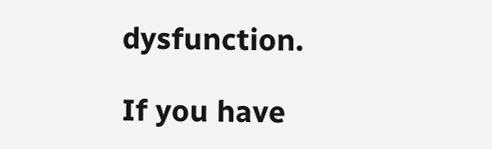dysfunction.

If you have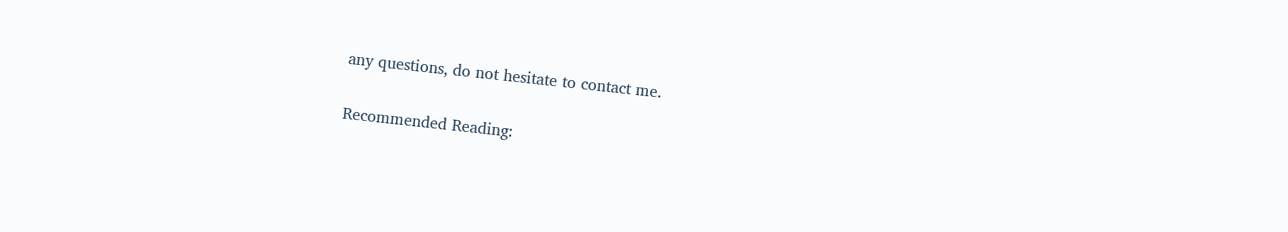any questions, do not hesitate to contact me.

Recommended Reading: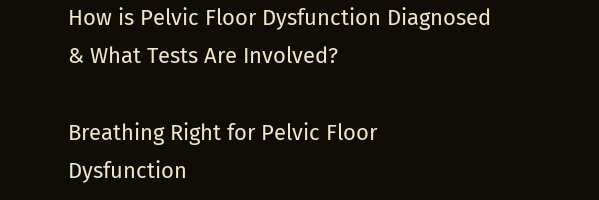How is Pelvic Floor Dysfunction Diagnosed & What Tests Are Involved?

Breathing Right for Pelvic Floor Dysfunction